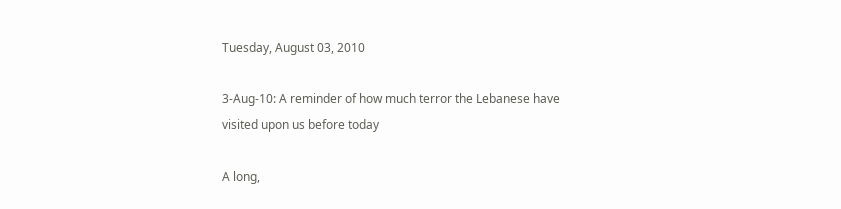Tuesday, August 03, 2010

3-Aug-10: A reminder of how much terror the Lebanese have visited upon us before today

A long,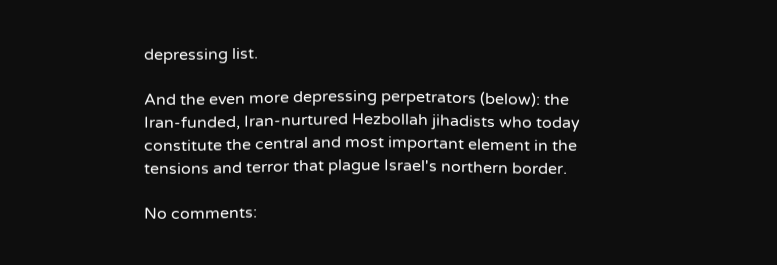depressing list.

And the even more depressing perpetrators (below): the Iran-funded, Iran-nurtured Hezbollah jihadists who today constitute the central and most important element in the tensions and terror that plague Israel's northern border.

No comments: